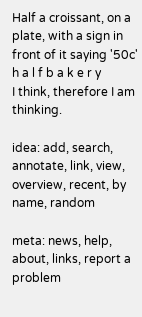Half a croissant, on a plate, with a sign in front of it saying '50c'
h a l f b a k e r y
I think, therefore I am thinking.

idea: add, search, annotate, link, view, overview, recent, by name, random

meta: news, help, about, links, report a problem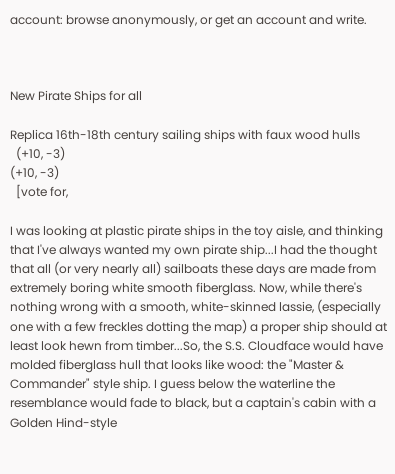account: browse anonymously, or get an account and write.



New Pirate Ships for all

Replica 16th-18th century sailing ships with faux wood hulls
  (+10, -3)
(+10, -3)
  [vote for,

I was looking at plastic pirate ships in the toy aisle, and thinking that I've always wanted my own pirate ship...I had the thought that all (or very nearly all) sailboats these days are made from extremely boring white smooth fiberglass. Now, while there's nothing wrong with a smooth, white-skinned lassie, (especially one with a few freckles dotting the map) a proper ship should at least look hewn from timber...So, the S.S. Cloudface would have molded fiberglass hull that looks like wood: the "Master & Commander" style ship. I guess below the waterline the resemblance would fade to black, but a captain's cabin with a Golden Hind-style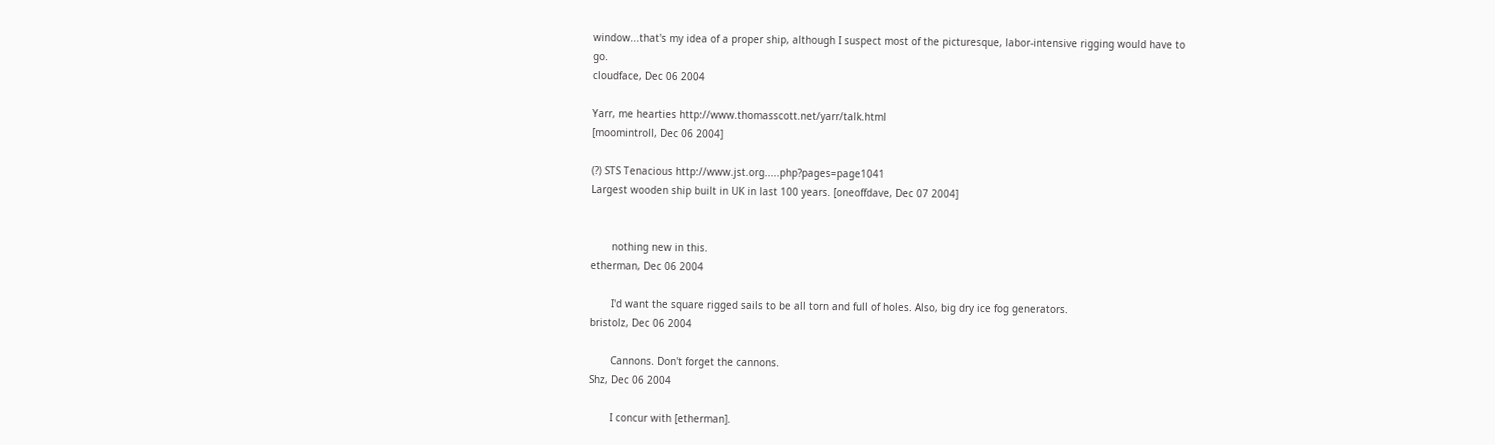window...that's my idea of a proper ship, although I suspect most of the picturesque, labor-intensive rigging would have to go.
cloudface, Dec 06 2004

Yarr, me hearties http://www.thomasscott.net/yarr/talk.html
[moomintroll, Dec 06 2004]

(?) STS Tenacious http://www.jst.org.....php?pages=page1041
Largest wooden ship built in UK in last 100 years. [oneoffdave, Dec 07 2004]


       nothing new in this.
etherman, Dec 06 2004

       I'd want the square rigged sails to be all torn and full of holes. Also, big dry ice fog generators.
bristolz, Dec 06 2004

       Cannons. Don't forget the cannons.
Shz, Dec 06 2004

       I concur with [etherman].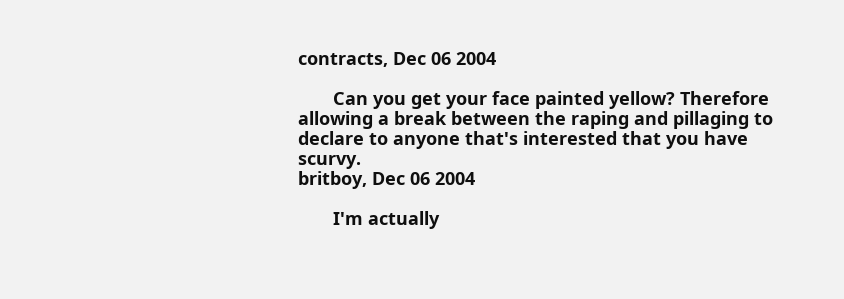contracts, Dec 06 2004

       Can you get your face painted yellow? Therefore allowing a break between the raping and pillaging to declare to anyone that's interested that you have scurvy.
britboy, Dec 06 2004

       I'm actually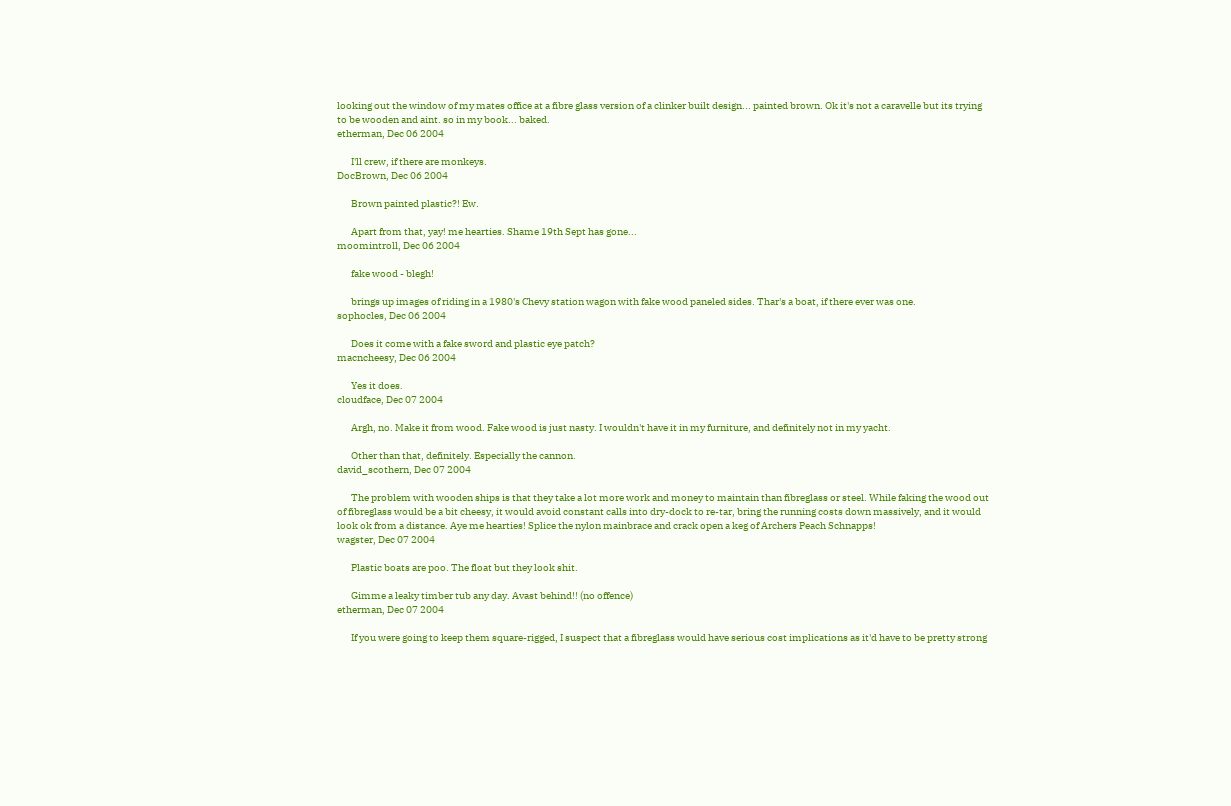looking out the window of my mates office at a fibre glass version of a clinker built design... painted brown. Ok it's not a caravelle but its trying to be wooden and aint. so in my book... baked.
etherman, Dec 06 2004

       I'll crew, if there are monkeys.
DocBrown, Dec 06 2004

       Brown painted plastic?! Ew.

       Apart from that, yay! me hearties. Shame 19th Sept has gone...
moomintroll, Dec 06 2004

       fake wood - blegh!

       brings up images of riding in a 1980's Chevy station wagon with fake wood paneled sides. Thar's a boat, if there ever was one.
sophocles, Dec 06 2004

       Does it come with a fake sword and plastic eye patch?
macncheesy, Dec 06 2004

       Yes it does.
cloudface, Dec 07 2004

       Argh, no. Make it from wood. Fake wood is just nasty. I wouldn't have it in my furniture, and definitely not in my yacht.

       Other than that, definitely. Especially the cannon.
david_scothern, Dec 07 2004

       The problem with wooden ships is that they take a lot more work and money to maintain than fibreglass or steel. While faking the wood out of fibreglass would be a bit cheesy, it would avoid constant calls into dry-dock to re-tar, bring the running costs down massively, and it would look ok from a distance. Aye me hearties! Splice the nylon mainbrace and crack open a keg of Archers Peach Schnapps!
wagster, Dec 07 2004

       Plastic boats are poo. The float but they look shit.

       Gimme a leaky timber tub any day. Avast behind!! (no offence)
etherman, Dec 07 2004

       If you were going to keep them square-rigged, I suspect that a fibreglass would have serious cost implications as it'd have to be pretty strong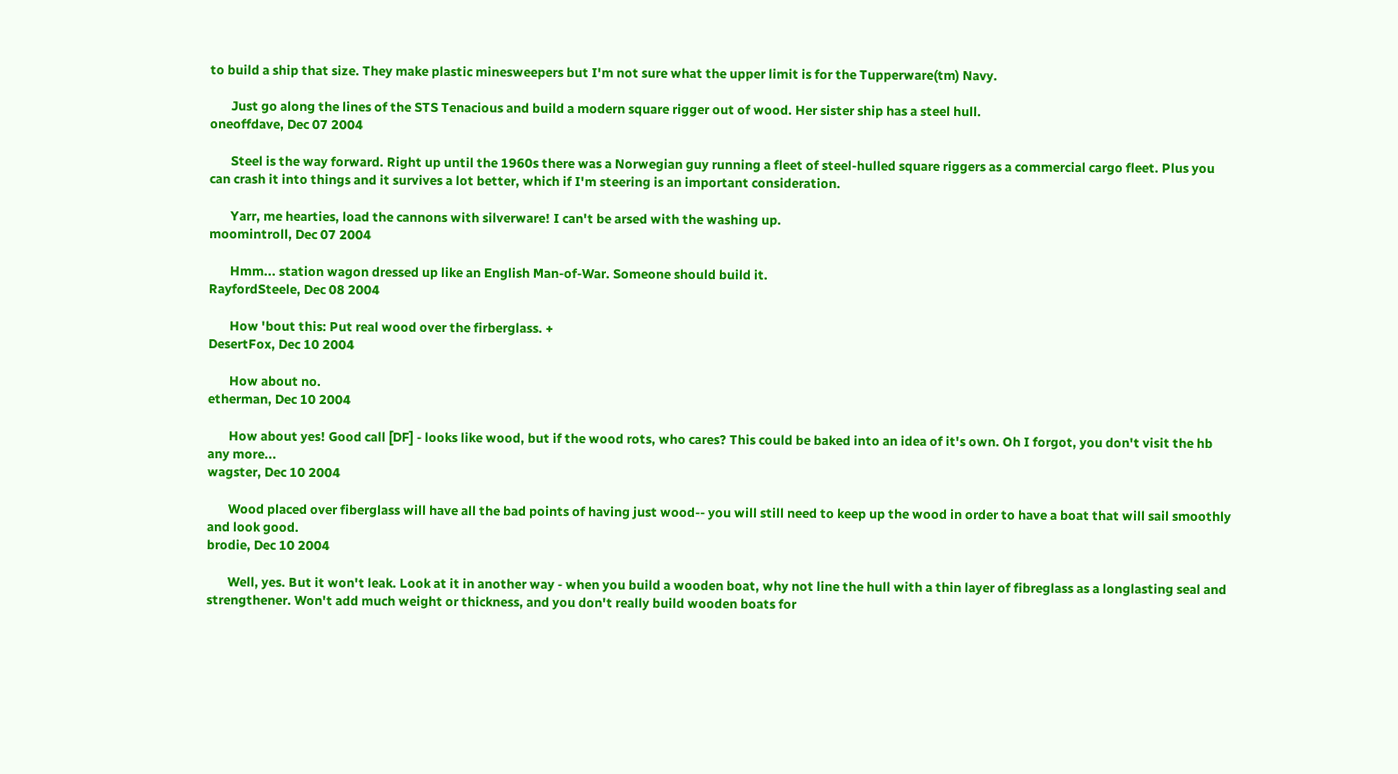to build a ship that size. They make plastic minesweepers but I'm not sure what the upper limit is for the Tupperware(tm) Navy.

       Just go along the lines of the STS Tenacious and build a modern square rigger out of wood. Her sister ship has a steel hull.
oneoffdave, Dec 07 2004

       Steel is the way forward. Right up until the 1960s there was a Norwegian guy running a fleet of steel-hulled square riggers as a commercial cargo fleet. Plus you can crash it into things and it survives a lot better, which if I'm steering is an important consideration.

       Yarr, me hearties, load the cannons with silverware! I can't be arsed with the washing up.
moomintroll, Dec 07 2004

       Hmm... station wagon dressed up like an English Man-of-War. Someone should build it.
RayfordSteele, Dec 08 2004

       How 'bout this: Put real wood over the firberglass. +
DesertFox, Dec 10 2004

       How about no.
etherman, Dec 10 2004

       How about yes! Good call [DF] - looks like wood, but if the wood rots, who cares? This could be baked into an idea of it's own. Oh I forgot, you don't visit the hb any more...
wagster, Dec 10 2004

       Wood placed over fiberglass will have all the bad points of having just wood-- you will still need to keep up the wood in order to have a boat that will sail smoothly and look good.
brodie, Dec 10 2004

       Well, yes. But it won't leak. Look at it in another way - when you build a wooden boat, why not line the hull with a thin layer of fibreglass as a longlasting seal and strengthener. Won't add much weight or thickness, and you don't really build wooden boats for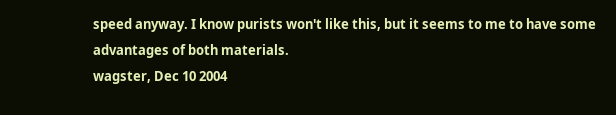speed anyway. I know purists won't like this, but it seems to me to have some advantages of both materials.
wagster, Dec 10 2004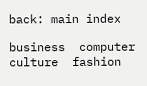back: main index

business  computer  culture  fashion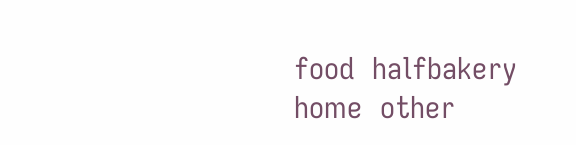food  halfbakery  home  other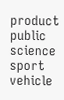product  public  science  sport  vehicle